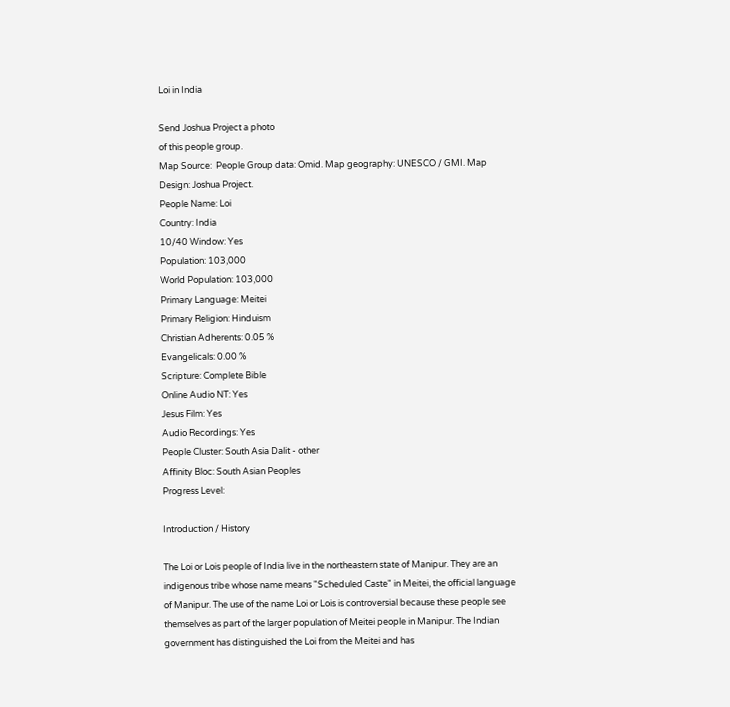Loi in India

Send Joshua Project a photo
of this people group.
Map Source:  People Group data: Omid. Map geography: UNESCO / GMI. Map Design: Joshua Project.
People Name: Loi
Country: India
10/40 Window: Yes
Population: 103,000
World Population: 103,000
Primary Language: Meitei
Primary Religion: Hinduism
Christian Adherents: 0.05 %
Evangelicals: 0.00 %
Scripture: Complete Bible
Online Audio NT: Yes
Jesus Film: Yes
Audio Recordings: Yes
People Cluster: South Asia Dalit - other
Affinity Bloc: South Asian Peoples
Progress Level:

Introduction / History

The Loi or Lois people of India live in the northeastern state of Manipur. They are an indigenous tribe whose name means "Scheduled Caste" in Meitei, the official language of Manipur. The use of the name Loi or Lois is controversial because these people see themselves as part of the larger population of Meitei people in Manipur. The Indian government has distinguished the Loi from the Meitei and has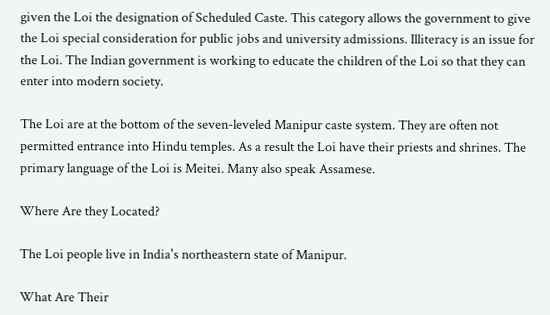given the Loi the designation of Scheduled Caste. This category allows the government to give the Loi special consideration for public jobs and university admissions. Illiteracy is an issue for the Loi. The Indian government is working to educate the children of the Loi so that they can enter into modern society.

The Loi are at the bottom of the seven-leveled Manipur caste system. They are often not permitted entrance into Hindu temples. As a result the Loi have their priests and shrines. The primary language of the Loi is Meitei. Many also speak Assamese.

Where Are they Located?

The Loi people live in India's northeastern state of Manipur.

What Are Their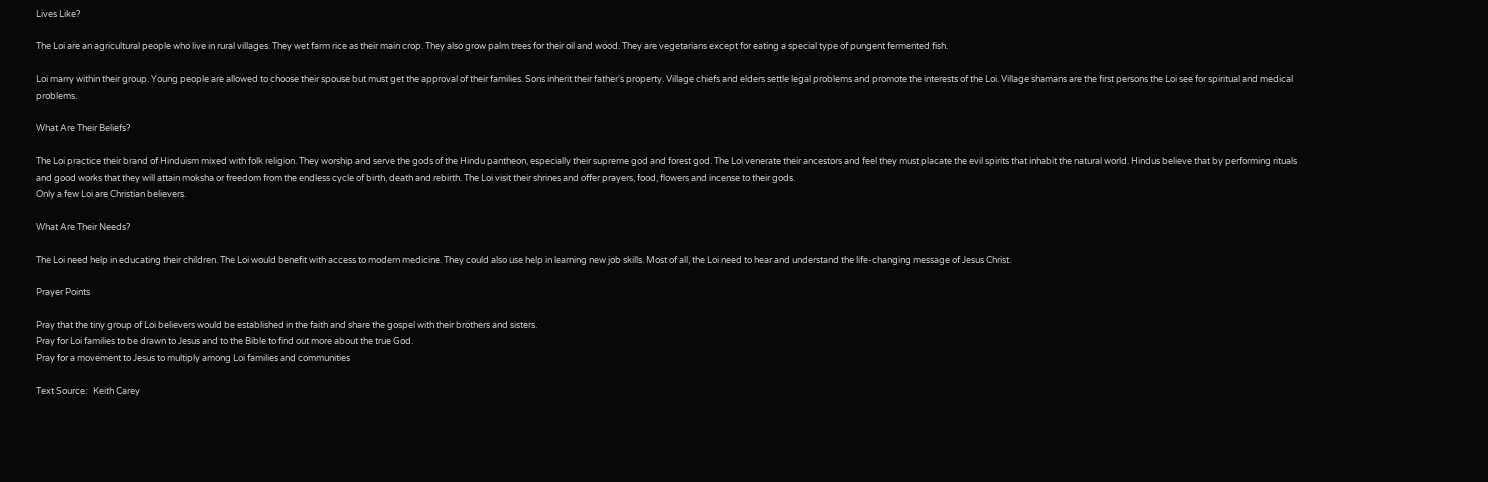Lives Like?

The Loi are an agricultural people who live in rural villages. They wet farm rice as their main crop. They also grow palm trees for their oil and wood. They are vegetarians except for eating a special type of pungent fermented fish.

Loi marry within their group. Young people are allowed to choose their spouse but must get the approval of their families. Sons inherit their father's property. Village chiefs and elders settle legal problems and promote the interests of the Loi. Village shamans are the first persons the Loi see for spiritual and medical problems.

What Are Their Beliefs?

The Loi practice their brand of Hinduism mixed with folk religion. They worship and serve the gods of the Hindu pantheon, especially their supreme god and forest god. The Loi venerate their ancestors and feel they must placate the evil spirits that inhabit the natural world. Hindus believe that by performing rituals and good works that they will attain moksha or freedom from the endless cycle of birth, death and rebirth. The Loi visit their shrines and offer prayers, food, flowers and incense to their gods.
Only a few Loi are Christian believers.

What Are Their Needs?

The Loi need help in educating their children. The Loi would benefit with access to modern medicine. They could also use help in learning new job skills. Most of all, the Loi need to hear and understand the life-changing message of Jesus Christ.

Prayer Points

Pray that the tiny group of Loi believers would be established in the faith and share the gospel with their brothers and sisters.
Pray for Loi families to be drawn to Jesus and to the Bible to find out more about the true God.
Pray for a movement to Jesus to multiply among Loi families and communities

Text Source:   Keith Carey